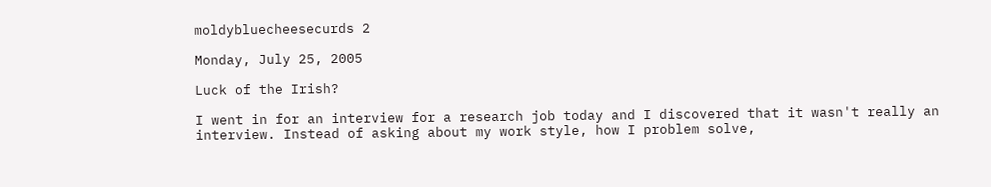moldybluecheesecurds 2

Monday, July 25, 2005

Luck of the Irish?

I went in for an interview for a research job today and I discovered that it wasn't really an interview. Instead of asking about my work style, how I problem solve,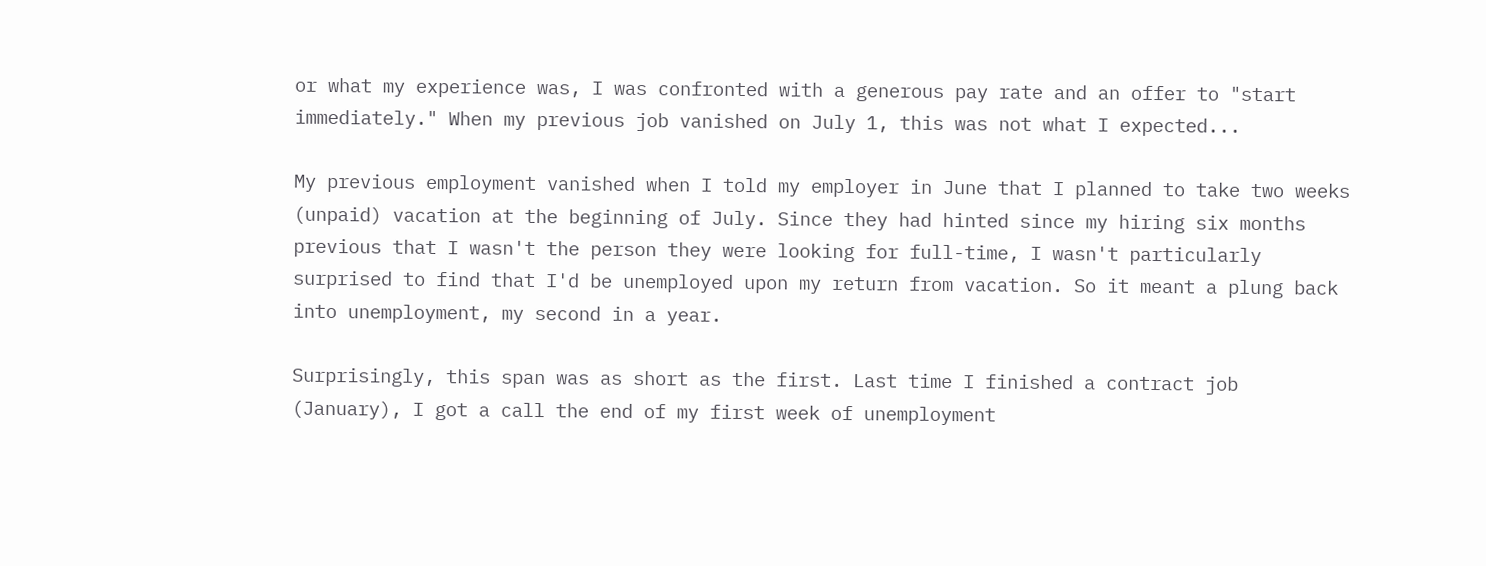or what my experience was, I was confronted with a generous pay rate and an offer to "start immediately." When my previous job vanished on July 1, this was not what I expected...

My previous employment vanished when I told my employer in June that I planned to take two weeks (unpaid) vacation at the beginning of July. Since they had hinted since my hiring six months previous that I wasn't the person they were looking for full-time, I wasn't particularly surprised to find that I'd be unemployed upon my return from vacation. So it meant a plung back into unemployment, my second in a year.

Surprisingly, this span was as short as the first. Last time I finished a contract job (January), I got a call the end of my first week of unemployment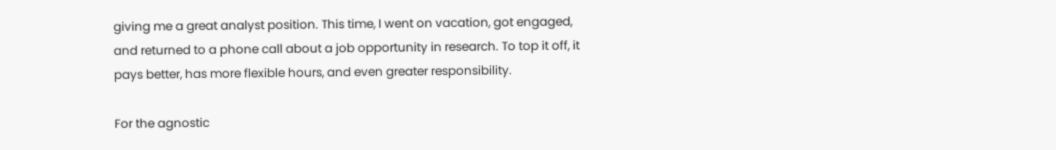giving me a great analyst position. This time, I went on vacation, got engaged, and returned to a phone call about a job opportunity in research. To top it off, it pays better, has more flexible hours, and even greater responsibility.

For the agnostic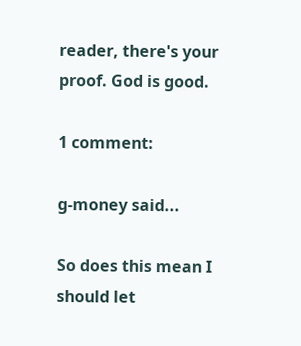reader, there's your proof. God is good.

1 comment:

g-money said...

So does this mean I should let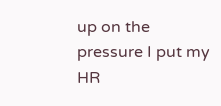up on the pressure I put my HR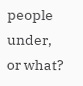people under, or what?